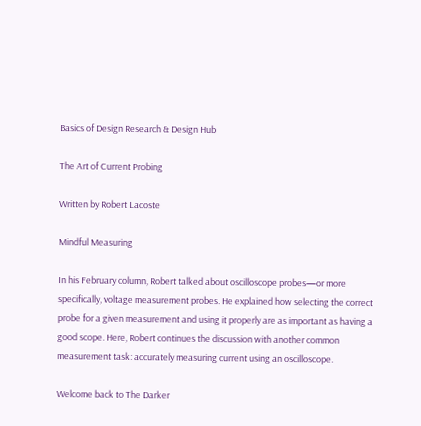Basics of Design Research & Design Hub

The Art of Current Probing

Written by Robert Lacoste

Mindful Measuring

In his February column, Robert talked about oscilloscope probes—or more specifically, voltage measurement probes. He explained how selecting the correct probe for a given measurement and using it properly are as important as having a good scope. Here, Robert continues the discussion with another common measurement task: accurately measuring current using an oscilloscope.

Welcome back to The Darker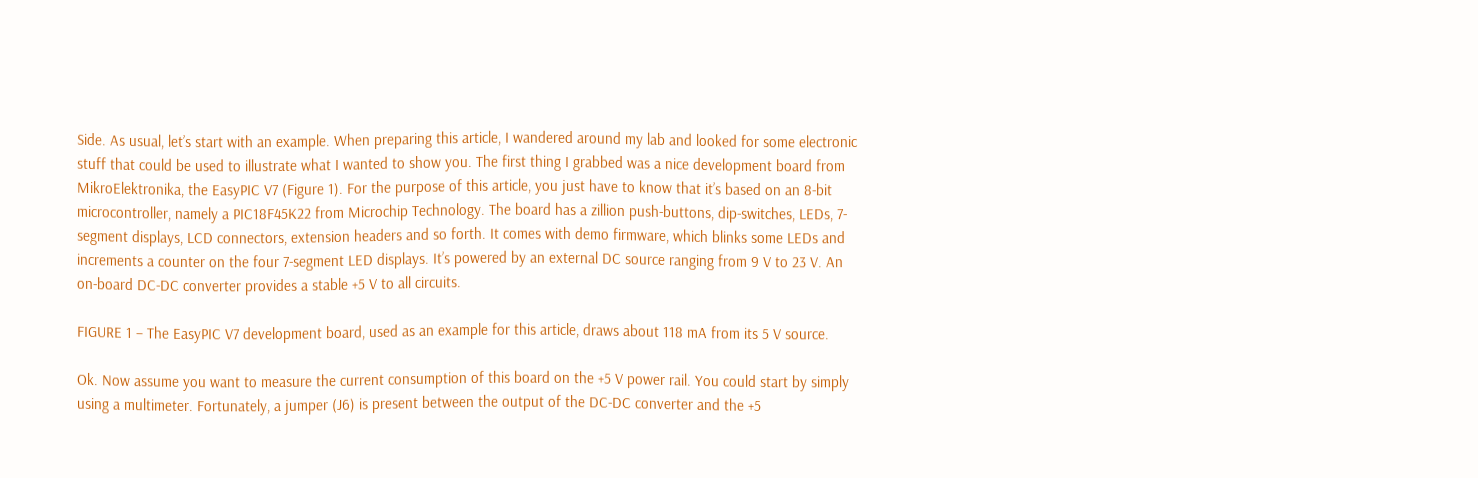Side. As usual, let’s start with an example. When preparing this article, I wandered around my lab and looked for some electronic stuff that could be used to illustrate what I wanted to show you. The first thing I grabbed was a nice development board from MikroElektronika, the EasyPIC V7 (Figure 1). For the purpose of this article, you just have to know that it’s based on an 8-bit microcontroller, namely a PIC18F45K22 from Microchip Technology. The board has a zillion push-buttons, dip-switches, LEDs, 7-segment displays, LCD connectors, extension headers and so forth. It comes with demo firmware, which blinks some LEDs and increments a counter on the four 7-segment LED displays. It’s powered by an external DC source ranging from 9 V to 23 V. An on-board DC-DC converter provides a stable +5 V to all circuits.

FIGURE 1 – The EasyPIC V7 development board, used as an example for this article, draws about 118 mA from its 5 V source.

Ok. Now assume you want to measure the current consumption of this board on the +5 V power rail. You could start by simply using a multimeter. Fortunately, a jumper (J6) is present between the output of the DC-DC converter and the +5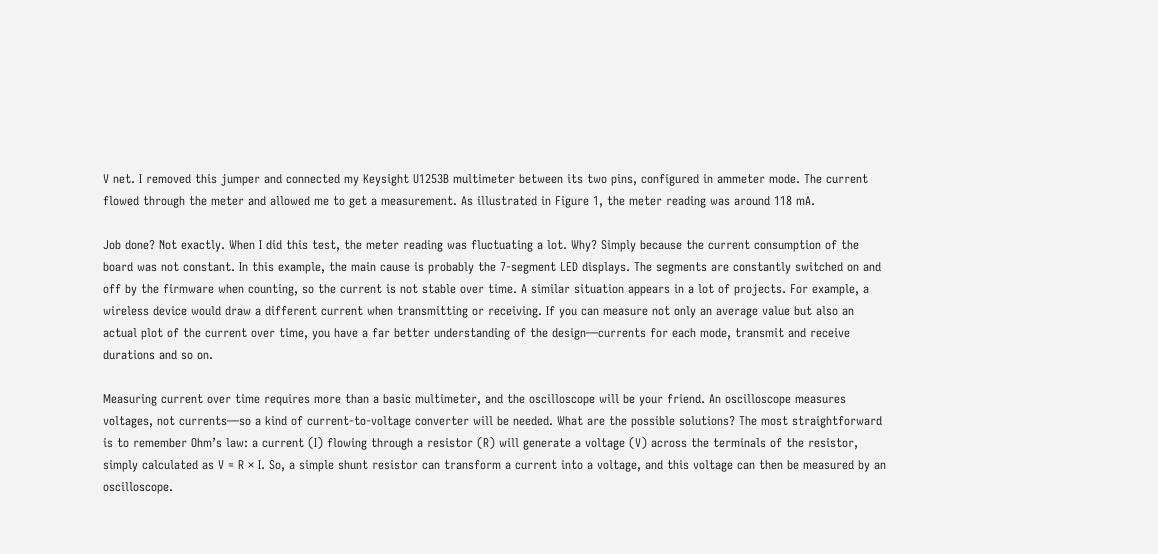V net. I removed this jumper and connected my Keysight U1253B multimeter between its two pins, configured in ammeter mode. The current flowed through the meter and allowed me to get a measurement. As illustrated in Figure 1, the meter reading was around 118 mA.

Job done? Not exactly. When I did this test, the meter reading was fluctuating a lot. Why? Simply because the current consumption of the board was not constant. In this example, the main cause is probably the 7-segment LED displays. The segments are constantly switched on and off by the firmware when counting, so the current is not stable over time. A similar situation appears in a lot of projects. For example, a wireless device would draw a different current when transmitting or receiving. If you can measure not only an average value but also an actual plot of the current over time, you have a far better understanding of the design—currents for each mode, transmit and receive durations and so on.

Measuring current over time requires more than a basic multimeter, and the oscilloscope will be your friend. An oscilloscope measures voltages, not currents—so a kind of current-to-voltage converter will be needed. What are the possible solutions? The most straightforward is to remember Ohm’s law: a current (I) flowing through a resistor (R) will generate a voltage (V) across the terminals of the resistor, simply calculated as V = R × I. So, a simple shunt resistor can transform a current into a voltage, and this voltage can then be measured by an oscilloscope.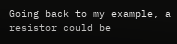Going back to my example, a resistor could be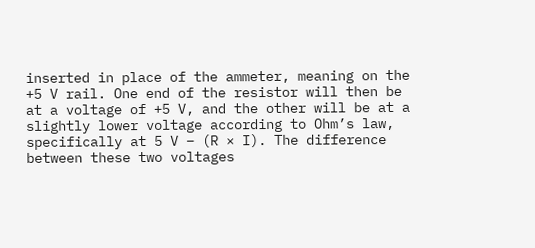inserted in place of the ammeter, meaning on the +5 V rail. One end of the resistor will then be at a voltage of +5 V, and the other will be at a slightly lower voltage according to Ohm’s law, specifically at 5 V – (R × I). The difference between these two voltages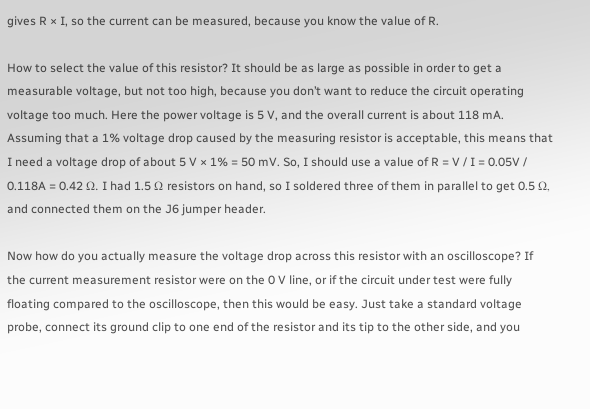gives R × I, so the current can be measured, because you know the value of R.

How to select the value of this resistor? It should be as large as possible in order to get a measurable voltage, but not too high, because you don’t want to reduce the circuit operating voltage too much. Here the power voltage is 5 V, and the overall current is about 118 mA. Assuming that a 1% voltage drop caused by the measuring resistor is acceptable, this means that I need a voltage drop of about 5 V × 1% = 50 mV. So, I should use a value of R = V / I = 0.05V / 0.118A = 0.42 Ω. I had 1.5 Ω resistors on hand, so I soldered three of them in parallel to get 0.5 Ω, and connected them on the J6 jumper header.

Now how do you actually measure the voltage drop across this resistor with an oscilloscope? If the current measurement resistor were on the 0 V line, or if the circuit under test were fully floating compared to the oscilloscope, then this would be easy. Just take a standard voltage probe, connect its ground clip to one end of the resistor and its tip to the other side, and you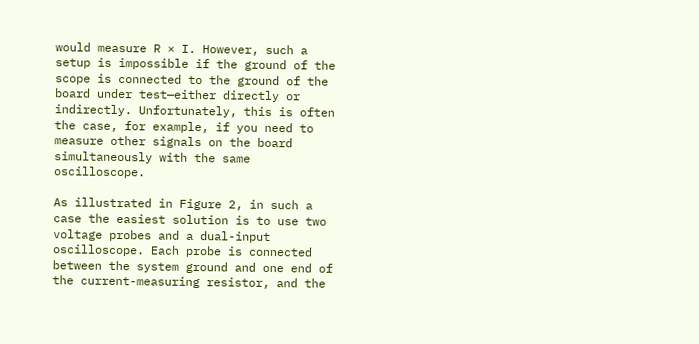would measure R × I. However, such a setup is impossible if the ground of the scope is connected to the ground of the board under test—either directly or indirectly. Unfortunately, this is often the case, for example, if you need to measure other signals on the board simultaneously with the same oscilloscope.

As illustrated in Figure 2, in such a case the easiest solution is to use two voltage probes and a dual-input oscilloscope. Each probe is connected between the system ground and one end of the current-measuring resistor, and the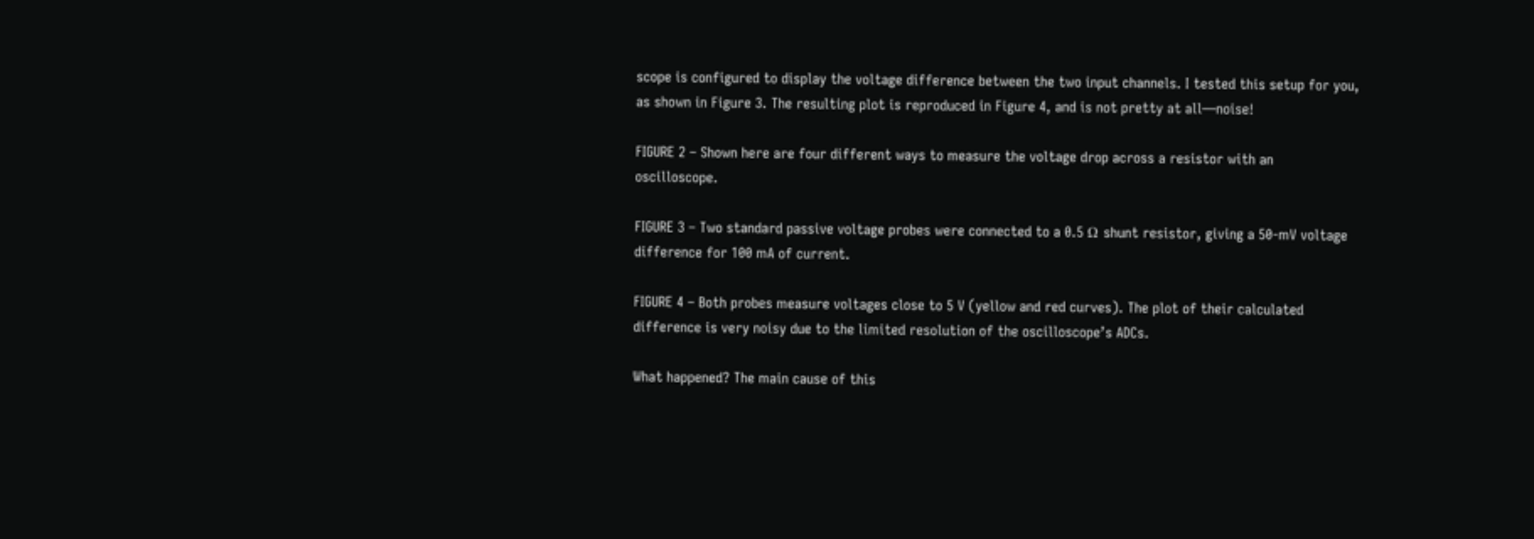scope is configured to display the voltage difference between the two input channels. I tested this setup for you, as shown in Figure 3. The resulting plot is reproduced in Figure 4, and is not pretty at all—noise!

FIGURE 2 – Shown here are four different ways to measure the voltage drop across a resistor with an oscilloscope.

FIGURE 3 – Two standard passive voltage probes were connected to a 0.5 Ω shunt resistor, giving a 50-mV voltage difference for 100 mA of current.

FIGURE 4 – Both probes measure voltages close to 5 V (yellow and red curves). The plot of their calculated difference is very noisy due to the limited resolution of the oscilloscope’s ADCs.

What happened? The main cause of this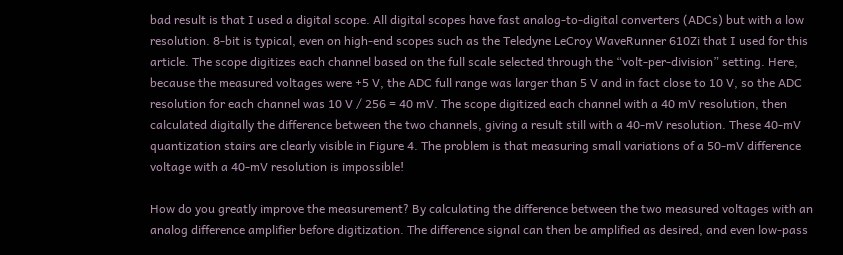bad result is that I used a digital scope. All digital scopes have fast analog-to-digital converters (ADCs) but with a low resolution. 8-bit is typical, even on high-end scopes such as the Teledyne LeCroy WaveRunner 610Zi that I used for this article. The scope digitizes each channel based on the full scale selected through the “volt-per-division” setting. Here, because the measured voltages were +5 V, the ADC full range was larger than 5 V and in fact close to 10 V, so the ADC resolution for each channel was 10 V / 256 = 40 mV. The scope digitized each channel with a 40 mV resolution, then calculated digitally the difference between the two channels, giving a result still with a 40-mV resolution. These 40-mV quantization stairs are clearly visible in Figure 4. The problem is that measuring small variations of a 50-mV difference voltage with a 40-mV resolution is impossible!

How do you greatly improve the measurement? By calculating the difference between the two measured voltages with an analog difference amplifier before digitization. The difference signal can then be amplified as desired, and even low-pass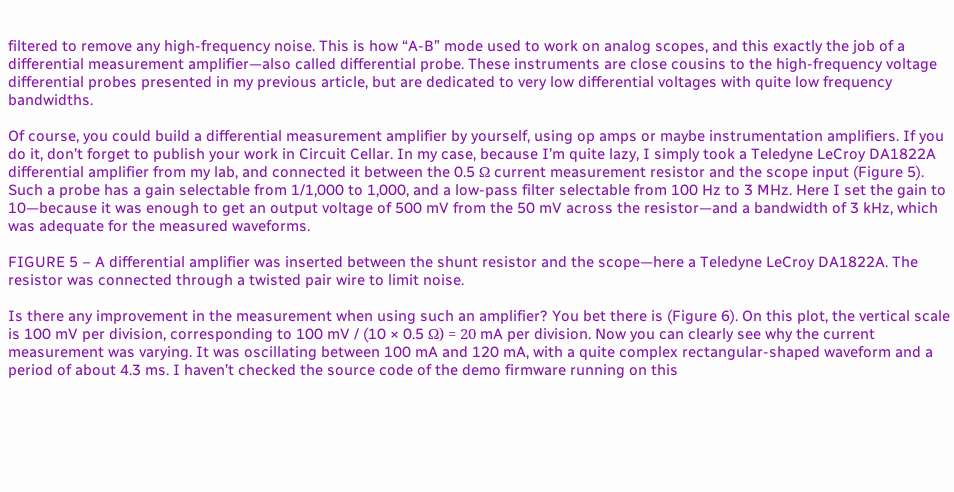filtered to remove any high-frequency noise. This is how “A-B” mode used to work on analog scopes, and this exactly the job of a differential measurement amplifier—also called differential probe. These instruments are close cousins to the high-frequency voltage differential probes presented in my previous article, but are dedicated to very low differential voltages with quite low frequency bandwidths.

Of course, you could build a differential measurement amplifier by yourself, using op amps or maybe instrumentation amplifiers. If you do it, don’t forget to publish your work in Circuit Cellar. In my case, because I’m quite lazy, I simply took a Teledyne LeCroy DA1822A differential amplifier from my lab, and connected it between the 0.5 Ω current measurement resistor and the scope input (Figure 5). Such a probe has a gain selectable from 1/1,000 to 1,000, and a low-pass filter selectable from 100 Hz to 3 MHz. Here I set the gain to 10—because it was enough to get an output voltage of 500 mV from the 50 mV across the resistor—and a bandwidth of 3 kHz, which was adequate for the measured waveforms.

FIGURE 5 – A differential amplifier was inserted between the shunt resistor and the scope—here a Teledyne LeCroy DA1822A. The resistor was connected through a twisted pair wire to limit noise.

Is there any improvement in the measurement when using such an amplifier? You bet there is (Figure 6). On this plot, the vertical scale is 100 mV per division, corresponding to 100 mV / (10 × 0.5 Ω) = 20 mA per division. Now you can clearly see why the current measurement was varying. It was oscillating between 100 mA and 120 mA, with a quite complex rectangular-shaped waveform and a period of about 4.3 ms. I haven’t checked the source code of the demo firmware running on this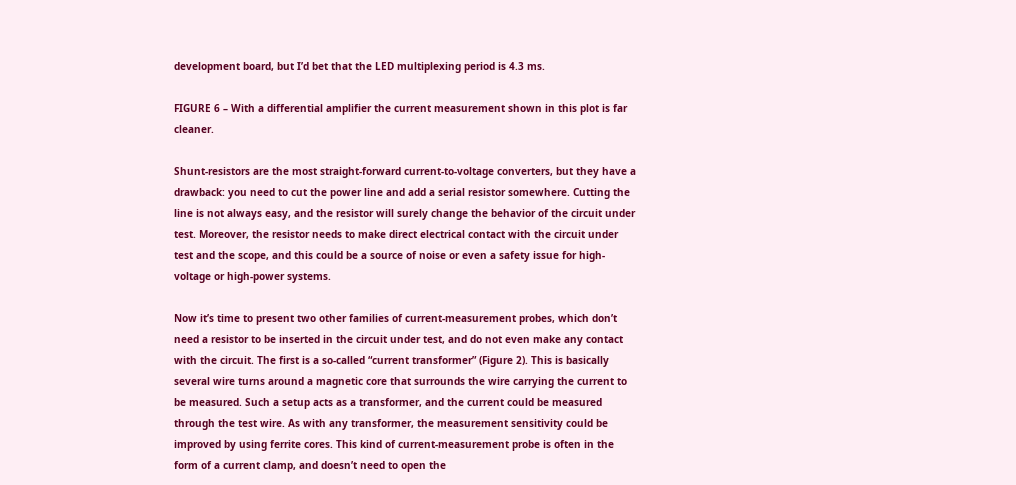development board, but I’d bet that the LED multiplexing period is 4.3 ms.

FIGURE 6 – With a differential amplifier the current measurement shown in this plot is far cleaner.

Shunt-resistors are the most straight-forward current-to-voltage converters, but they have a drawback: you need to cut the power line and add a serial resistor somewhere. Cutting the line is not always easy, and the resistor will surely change the behavior of the circuit under test. Moreover, the resistor needs to make direct electrical contact with the circuit under test and the scope, and this could be a source of noise or even a safety issue for high-voltage or high-power systems.

Now it’s time to present two other families of current-measurement probes, which don’t need a resistor to be inserted in the circuit under test, and do not even make any contact with the circuit. The first is a so-called “current transformer” (Figure 2). This is basically several wire turns around a magnetic core that surrounds the wire carrying the current to be measured. Such a setup acts as a transformer, and the current could be measured through the test wire. As with any transformer, the measurement sensitivity could be improved by using ferrite cores. This kind of current-measurement probe is often in the form of a current clamp, and doesn’t need to open the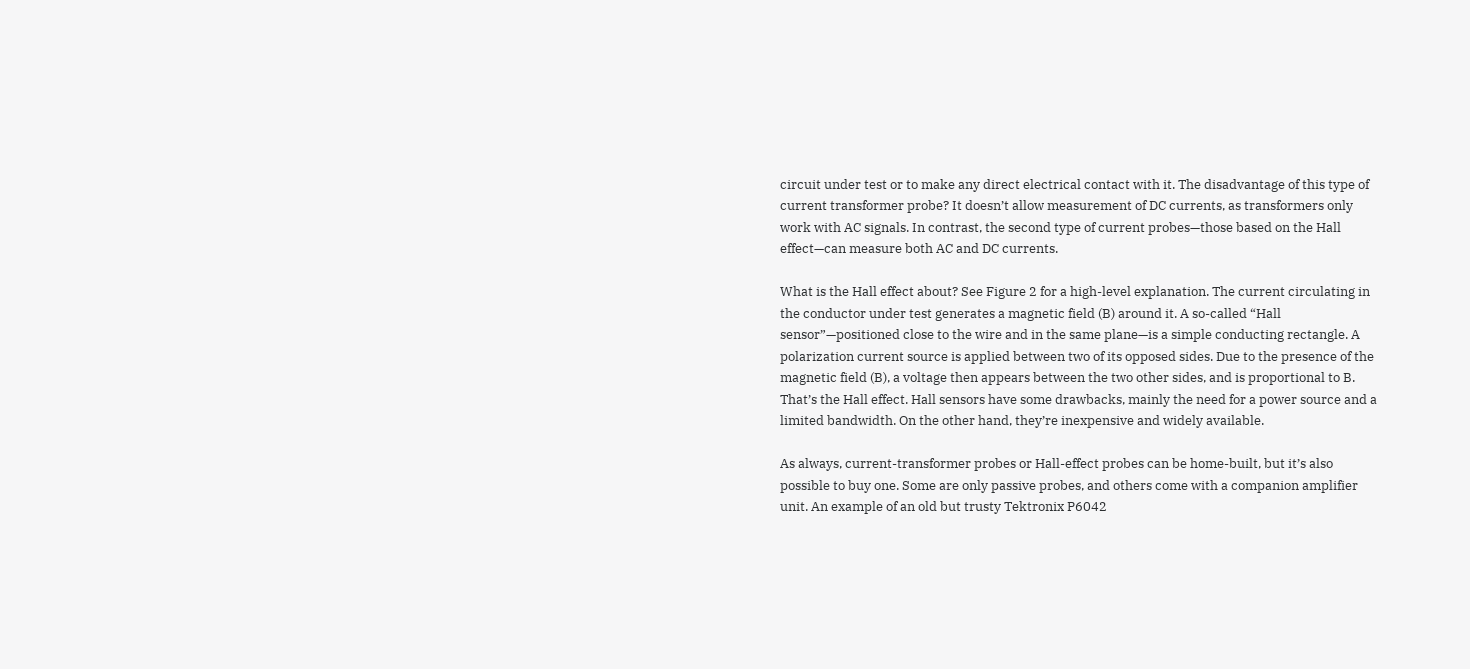circuit under test or to make any direct electrical contact with it. The disadvantage of this type of current transformer probe? It doesn’t allow measurement of DC currents, as transformers only work with AC signals. In contrast, the second type of current probes—those based on the Hall effect—can measure both AC and DC currents.

What is the Hall effect about? See Figure 2 for a high-level explanation. The current circulating in the conductor under test generates a magnetic field (B) around it. A so-called “Hall sensor”—positioned close to the wire and in the same plane—is a simple conducting rectangle. A polarization current source is applied between two of its opposed sides. Due to the presence of the magnetic field (B), a voltage then appears between the two other sides, and is proportional to B. That’s the Hall effect. Hall sensors have some drawbacks, mainly the need for a power source and a limited bandwidth. On the other hand, they’re inexpensive and widely available.

As always, current-transformer probes or Hall-effect probes can be home-built, but it’s also possible to buy one. Some are only passive probes, and others come with a companion amplifier unit. An example of an old but trusty Tektronix P6042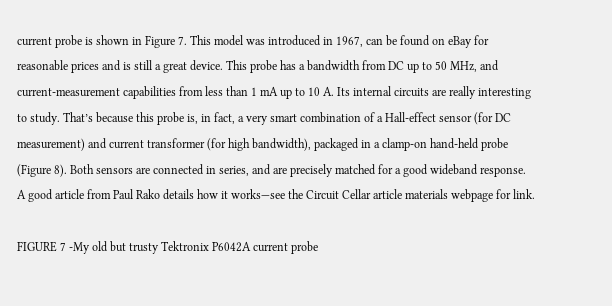current probe is shown in Figure 7. This model was introduced in 1967, can be found on eBay for reasonable prices and is still a great device. This probe has a bandwidth from DC up to 50 MHz, and current-measurement capabilities from less than 1 mA up to 10 A. Its internal circuits are really interesting to study. That’s because this probe is, in fact, a very smart combination of a Hall-effect sensor (for DC measurement) and current transformer (for high bandwidth), packaged in a clamp-on hand-held probe (Figure 8). Both sensors are connected in series, and are precisely matched for a good wideband response. A good article from Paul Rako details how it works—see the Circuit Cellar article materials webpage for link.

FIGURE 7 -My old but trusty Tektronix P6042A current probe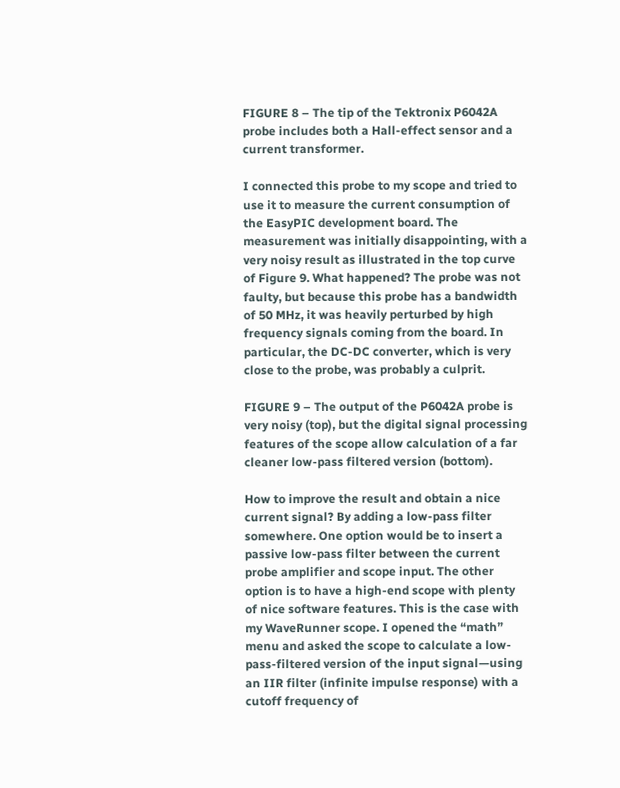FIGURE 8 – The tip of the Tektronix P6042A probe includes both a Hall-effect sensor and a current transformer.

I connected this probe to my scope and tried to use it to measure the current consumption of the EasyPIC development board. The measurement was initially disappointing, with a very noisy result as illustrated in the top curve of Figure 9. What happened? The probe was not faulty, but because this probe has a bandwidth of 50 MHz, it was heavily perturbed by high frequency signals coming from the board. In particular, the DC-DC converter, which is very close to the probe, was probably a culprit.

FIGURE 9 – The output of the P6042A probe is very noisy (top), but the digital signal processing features of the scope allow calculation of a far cleaner low-pass filtered version (bottom).

How to improve the result and obtain a nice current signal? By adding a low-pass filter somewhere. One option would be to insert a passive low-pass filter between the current probe amplifier and scope input. The other option is to have a high-end scope with plenty of nice software features. This is the case with my WaveRunner scope. I opened the “math” menu and asked the scope to calculate a low-pass-filtered version of the input signal—using an IIR filter (infinite impulse response) with a cutoff frequency of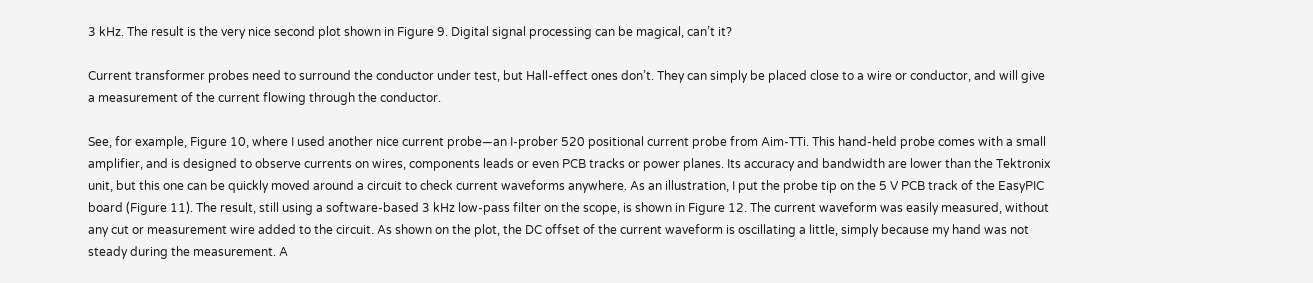3 kHz. The result is the very nice second plot shown in Figure 9. Digital signal processing can be magical, can’t it?

Current transformer probes need to surround the conductor under test, but Hall-effect ones don’t. They can simply be placed close to a wire or conductor, and will give a measurement of the current flowing through the conductor.

See, for example, Figure 10, where I used another nice current probe—an I-prober 520 positional current probe from Aim-TTi. This hand-held probe comes with a small amplifier, and is designed to observe currents on wires, components leads or even PCB tracks or power planes. Its accuracy and bandwidth are lower than the Tektronix unit, but this one can be quickly moved around a circuit to check current waveforms anywhere. As an illustration, I put the probe tip on the 5 V PCB track of the EasyPIC board (Figure 11). The result, still using a software-based 3 kHz low-pass filter on the scope, is shown in Figure 12. The current waveform was easily measured, without any cut or measurement wire added to the circuit. As shown on the plot, the DC offset of the current waveform is oscillating a little, simply because my hand was not steady during the measurement. A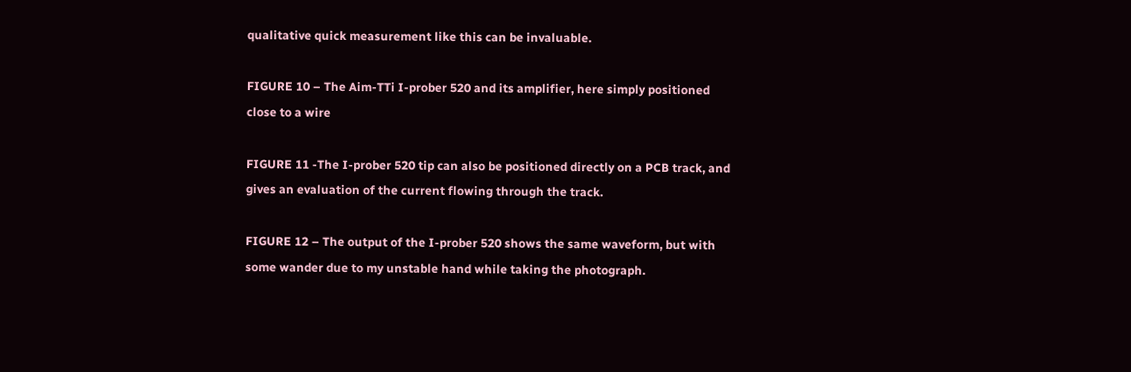qualitative quick measurement like this can be invaluable.

FIGURE 10 – The Aim-TTi I-prober 520 and its amplifier, here simply positioned close to a wire

FIGURE 11 -The I-prober 520 tip can also be positioned directly on a PCB track, and gives an evaluation of the current flowing through the track.

FIGURE 12 – The output of the I-prober 520 shows the same waveform, but with some wander due to my unstable hand while taking the photograph.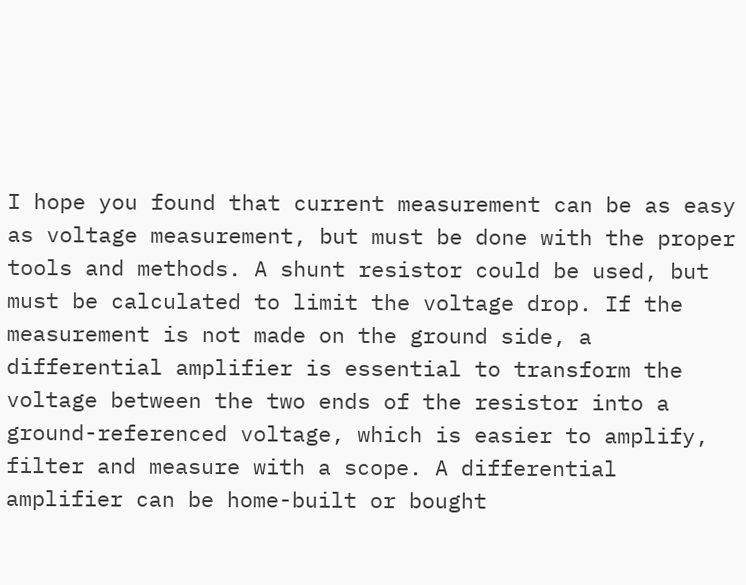I hope you found that current measurement can be as easy as voltage measurement, but must be done with the proper tools and methods. A shunt resistor could be used, but must be calculated to limit the voltage drop. If the measurement is not made on the ground side, a differential amplifier is essential to transform the voltage between the two ends of the resistor into a ground-referenced voltage, which is easier to amplify, filter and measure with a scope. A differential amplifier can be home-built or bought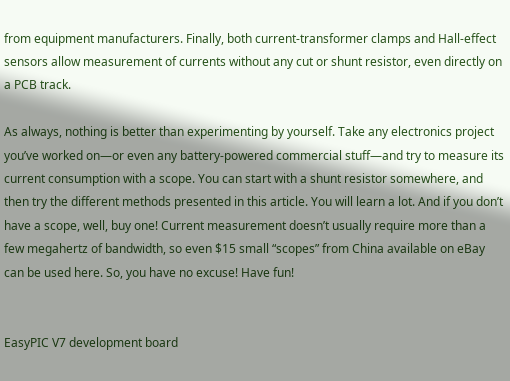from equipment manufacturers. Finally, both current-transformer clamps and Hall-effect sensors allow measurement of currents without any cut or shunt resistor, even directly on a PCB track.

As always, nothing is better than experimenting by yourself. Take any electronics project you’ve worked on—or even any battery-powered commercial stuff—and try to measure its current consumption with a scope. You can start with a shunt resistor somewhere, and then try the different methods presented in this article. You will learn a lot. And if you don’t have a scope, well, buy one! Current measurement doesn’t usually require more than a few megahertz of bandwidth, so even $15 small “scopes” from China available on eBay can be used here. So, you have no excuse! Have fun!


EasyPIC V7 development board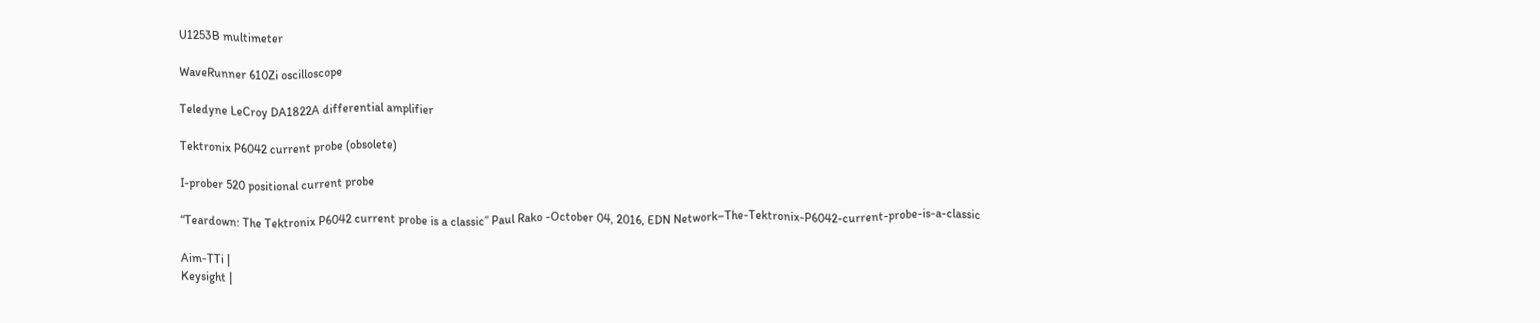U1253B multimeter

WaveRunner 610Zi oscilloscope

Teledyne LeCroy DA1822A differential amplifier

Tektronix P6042 current probe (obsolete)

I-prober 520 positional current probe

“Teardown: The Tektronix P6042 current probe is a classic” Paul Rako -October 04, 2016, EDN Network–The-Tektronix-P6042-current-probe-is-a-classic

Aim-TTi |
Keysight |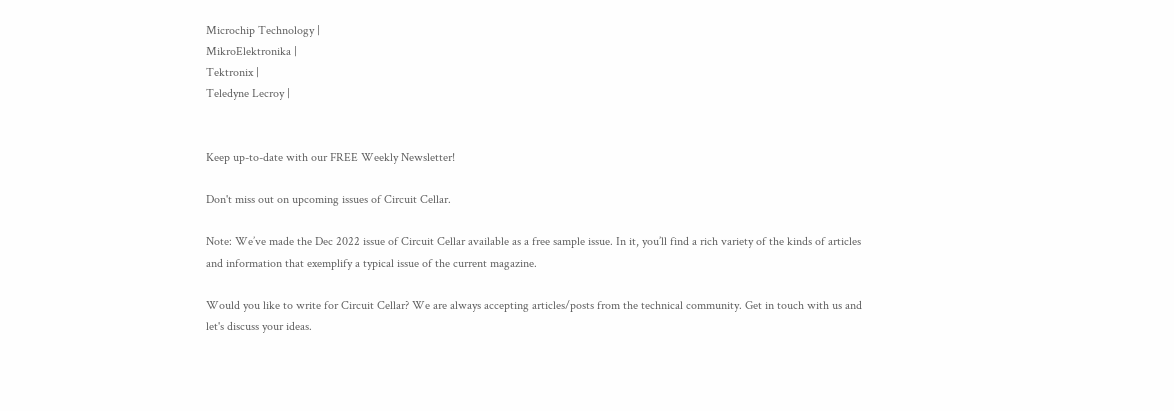Microchip Technology |
MikroElektronika |
Tektronix |
Teledyne Lecroy |


Keep up-to-date with our FREE Weekly Newsletter!

Don't miss out on upcoming issues of Circuit Cellar.

Note: We’ve made the Dec 2022 issue of Circuit Cellar available as a free sample issue. In it, you’ll find a rich variety of the kinds of articles and information that exemplify a typical issue of the current magazine.

Would you like to write for Circuit Cellar? We are always accepting articles/posts from the technical community. Get in touch with us and let's discuss your ideas.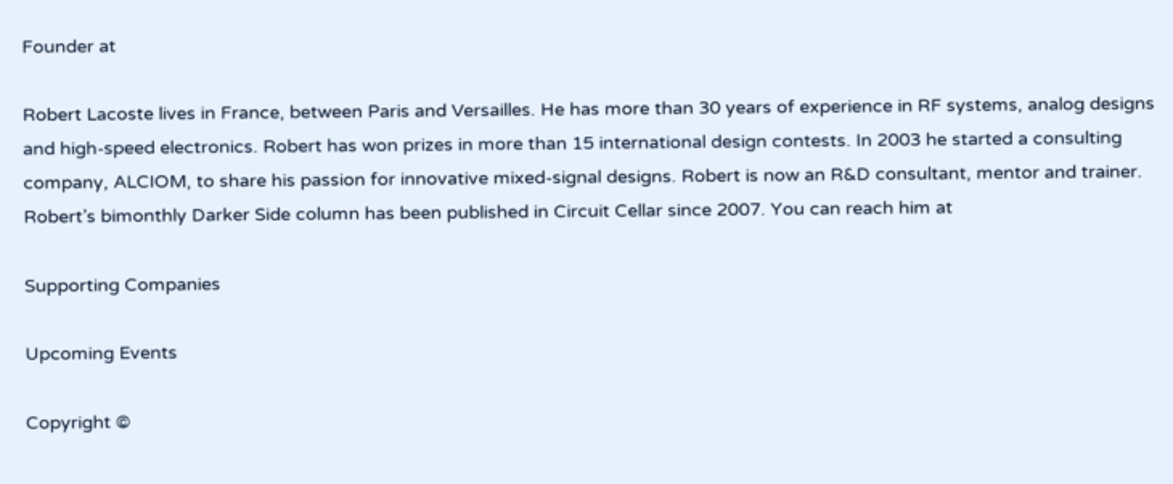Founder at

Robert Lacoste lives in France, between Paris and Versailles. He has more than 30 years of experience in RF systems, analog designs and high-speed electronics. Robert has won prizes in more than 15 international design contests. In 2003 he started a consulting company, ALCIOM, to share his passion for innovative mixed-signal designs. Robert is now an R&D consultant, mentor and trainer. Robert’s bimonthly Darker Side column has been published in Circuit Cellar since 2007. You can reach him at

Supporting Companies

Upcoming Events

Copyright ©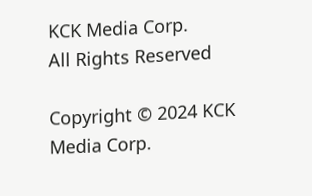KCK Media Corp.
All Rights Reserved

Copyright © 2024 KCK Media Corp.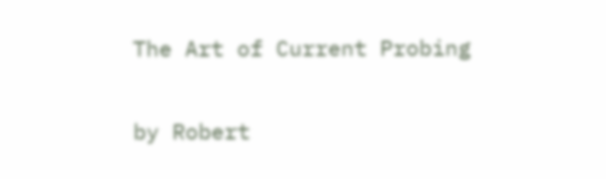The Art of Current Probing

by Robert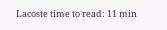Lacoste time to read: 11 min